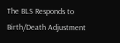The BLS Responds to Birth/Death Adjustment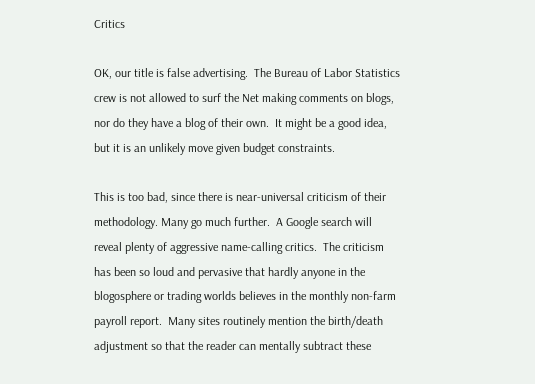Critics

OK, our title is false advertising.  The Bureau of Labor Statistics crew is not allowed to surf the Net making comments on blogs, nor do they have a blog of their own.  It might be a good idea, but it is an unlikely move given budget constraints.

This is too bad, since there is near-universal criticism of their methodology. Many go much further.  A Google search will reveal plenty of aggressive name-calling critics.  The criticism has been so loud and pervasive that hardly anyone in the blogosphere or trading worlds believes in the monthly non-farm payroll report.  Many sites routinely mention the birth/death adjustment so that the reader can mentally subtract these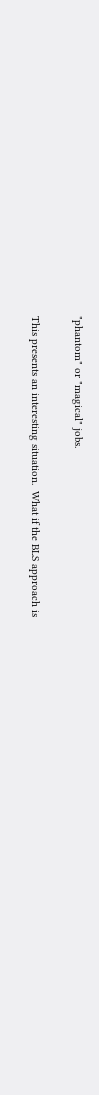"phantom" or "magical" jobs.

This presents an interesting situation.  What if the BLS approach is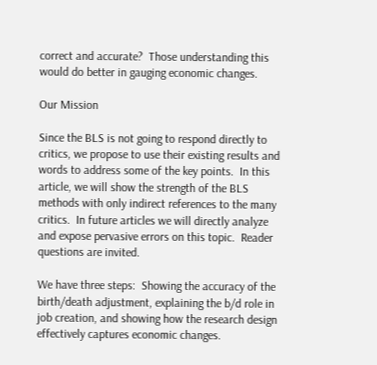correct and accurate?  Those understanding this would do better in gauging economic changes.

Our Mission

Since the BLS is not going to respond directly to critics, we propose to use their existing results and words to address some of the key points.  In this article, we will show the strength of the BLS methods with only indirect references to the many critics.  In future articles we will directly analyze and expose pervasive errors on this topic.  Reader questions are invited.

We have three steps:  Showing the accuracy of the birth/death adjustment, explaining the b/d role in job creation, and showing how the research design effectively captures economic changes.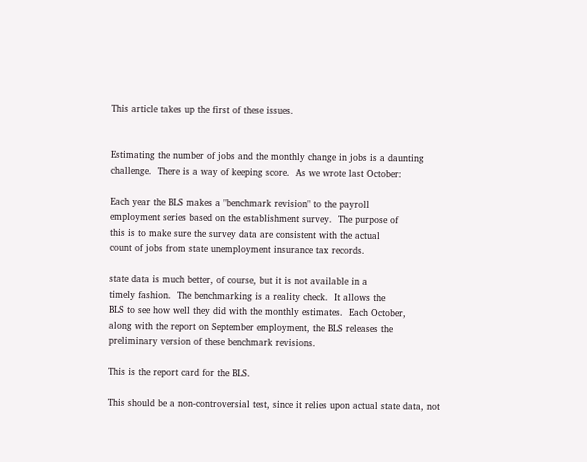This article takes up the first of these issues.


Estimating the number of jobs and the monthly change in jobs is a daunting challenge.  There is a way of keeping score.  As we wrote last October:

Each year the BLS makes a "benchmark revision" to the payroll
employment series based on the establishment survey.  The purpose of
this is to make sure the survey data are consistent with the actual
count of jobs from state unemployment insurance tax records.

state data is much better, of course, but it is not available in a
timely fashion.  The benchmarking is a reality check.  It allows the
BLS to see how well they did with the monthly estimates.  Each October,
along with the report on September employment, the BLS releases the
preliminary version of these benchmark revisions.

This is the report card for the BLS.

This should be a non-controversial test, since it relies upon actual state data, not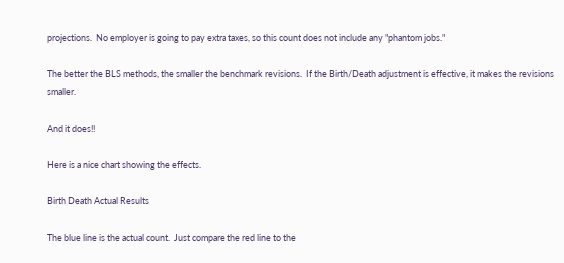projections.  No employer is going to pay extra taxes, so this count does not include any "phantom jobs."

The better the BLS methods, the smaller the benchmark revisions.  If the Birth/Death adjustment is effective, it makes the revisions smaller.

And it does!!

Here is a nice chart showing the effects.

Birth Death Actual Results

The blue line is the actual count.  Just compare the red line to the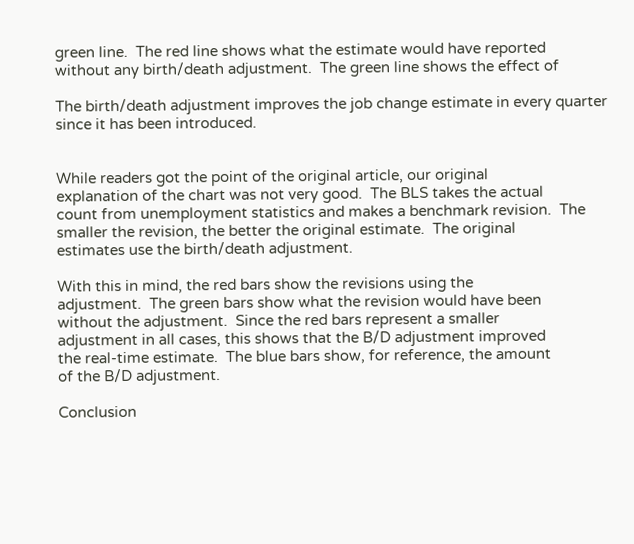green line.  The red line shows what the estimate would have reported
without any birth/death adjustment.  The green line shows the effect of

The birth/death adjustment improves the job change estimate in every quarter since it has been introduced.


While readers got the point of the original article, our original
explanation of the chart was not very good.  The BLS takes the actual
count from unemployment statistics and makes a benchmark revision.  The
smaller the revision, the better the original estimate.  The original
estimates use the birth/death adjustment.

With this in mind, the red bars show the revisions using the
adjustment.  The green bars show what the revision would have been
without the adjustment.  Since the red bars represent a smaller
adjustment in all cases, this shows that the B/D adjustment improved
the real-time estimate.  The blue bars show, for reference, the amount
of the B/D adjustment.

Conclusion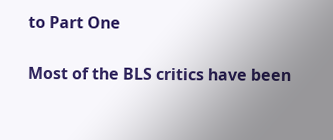to Part One

Most of the BLS critics have been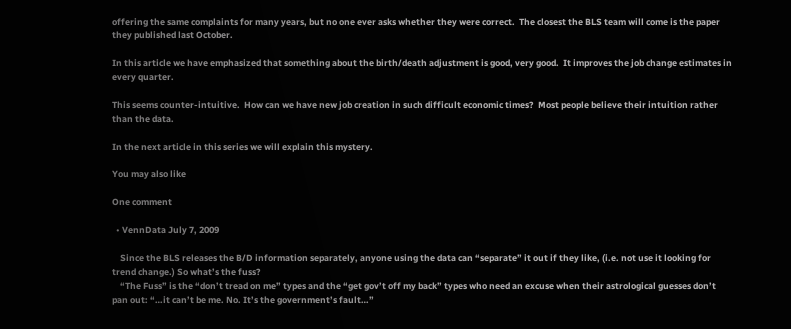offering the same complaints for many years, but no one ever asks whether they were correct.  The closest the BLS team will come is the paper they published last October.

In this article we have emphasized that something about the birth/death adjustment is good, very good.  It improves the job change estimates in every quarter.

This seems counter-intuitive.  How can we have new job creation in such difficult economic times?  Most people believe their intuition rather than the data.

In the next article in this series we will explain this mystery.

You may also like

One comment

  • VennData July 7, 2009

    Since the BLS releases the B/D information separately, anyone using the data can “separate” it out if they like, (i.e. not use it looking for trend change.) So what’s the fuss?
    “The Fuss” is the “don’t tread on me” types and the “get gov’t off my back” types who need an excuse when their astrological guesses don’t pan out: “…it can’t be me. No. It’s the government’s fault…”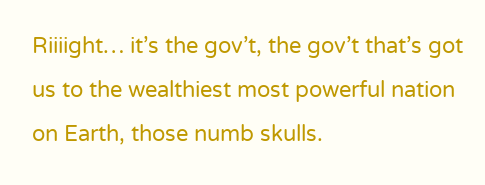Riiiight… it’s the gov’t, the gov’t that’s got us to the wealthiest most powerful nation on Earth, those numb skulls.